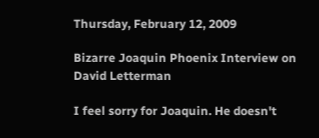Thursday, February 12, 2009

Bizarre Joaquin Phoenix Interview on David Letterman

I feel sorry for Joaquin. He doesn't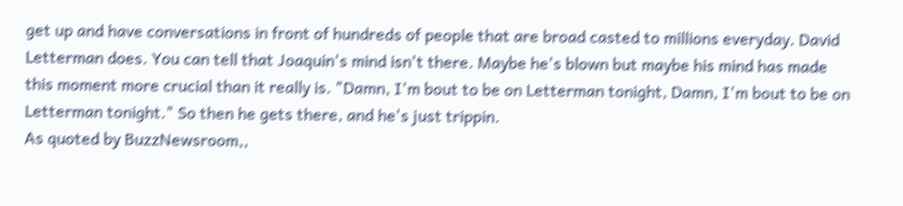get up and have conversations in front of hundreds of people that are broad casted to millions everyday. David Letterman does. You can tell that Joaquin's mind isn't there. Maybe he's blown but maybe his mind has made this moment more crucial than it really is. "Damn, I'm bout to be on Letterman tonight, Damn, I'm bout to be on Letterman tonight." So then he gets there, and he's just trippin.
As quoted by BuzzNewsroom,,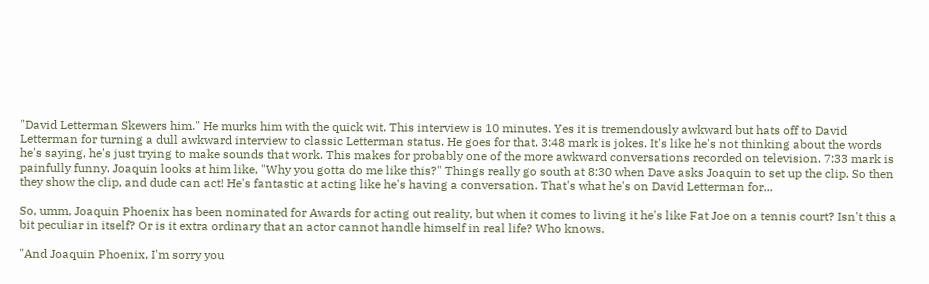"David Letterman Skewers him." He murks him with the quick wit. This interview is 10 minutes. Yes it is tremendously awkward but hats off to David Letterman for turning a dull awkward interview to classic Letterman status. He goes for that. 3:48 mark is jokes. It's like he's not thinking about the words he's saying, he's just trying to make sounds that work. This makes for probably one of the more awkward conversations recorded on television. 7:33 mark is painfully funny. Joaquin looks at him like, "Why you gotta do me like this?" Things really go south at 8:30 when Dave asks Joaquin to set up the clip. So then they show the clip, and dude can act! He's fantastic at acting like he's having a conversation. That's what he's on David Letterman for...

So, umm, Joaquin Phoenix has been nominated for Awards for acting out reality, but when it comes to living it he's like Fat Joe on a tennis court? Isn't this a bit peculiar in itself? Or is it extra ordinary that an actor cannot handle himself in real life? Who knows.

"And Joaquin Phoenix, I'm sorry you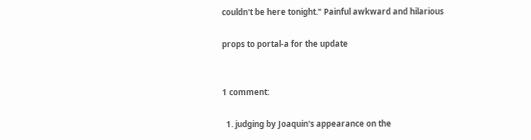couldn't be here tonight." Painful awkward and hilarious

props to portal-a for the update


1 comment:

  1. judging by Joaquin's appearance on the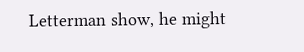Letterman show, he might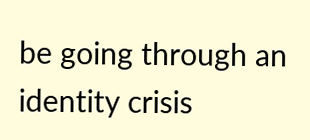be going through an identity crisis